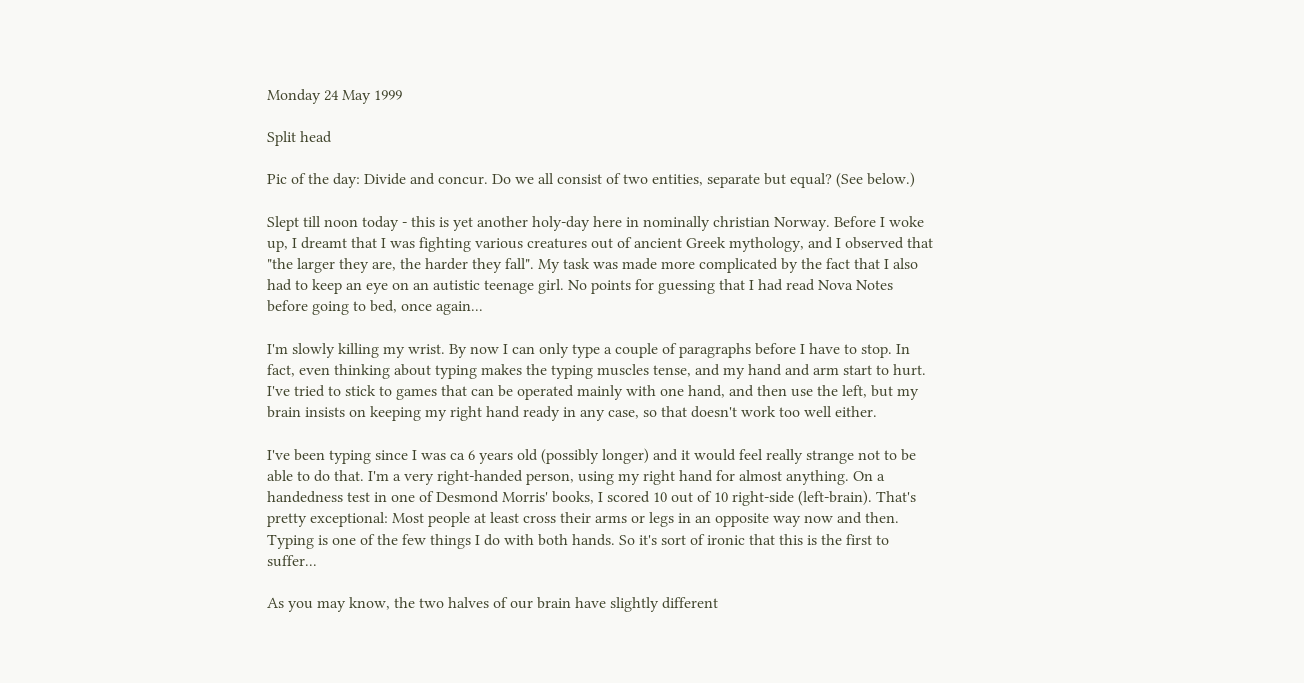Monday 24 May 1999

Split head

Pic of the day: Divide and concur. Do we all consist of two entities, separate but equal? (See below.)

Slept till noon today - this is yet another holy-day here in nominally christian Norway. Before I woke up, I dreamt that I was fighting various creatures out of ancient Greek mythology, and I observed that "the larger they are, the harder they fall". My task was made more complicated by the fact that I also had to keep an eye on an autistic teenage girl. No points for guessing that I had read Nova Notes before going to bed, once again...

I'm slowly killing my wrist. By now I can only type a couple of paragraphs before I have to stop. In fact, even thinking about typing makes the typing muscles tense, and my hand and arm start to hurt. I've tried to stick to games that can be operated mainly with one hand, and then use the left, but my brain insists on keeping my right hand ready in any case, so that doesn't work too well either.

I've been typing since I was ca 6 years old (possibly longer) and it would feel really strange not to be able to do that. I'm a very right-handed person, using my right hand for almost anything. On a handedness test in one of Desmond Morris' books, I scored 10 out of 10 right-side (left-brain). That's pretty exceptional: Most people at least cross their arms or legs in an opposite way now and then. Typing is one of the few things I do with both hands. So it's sort of ironic that this is the first to suffer...

As you may know, the two halves of our brain have slightly different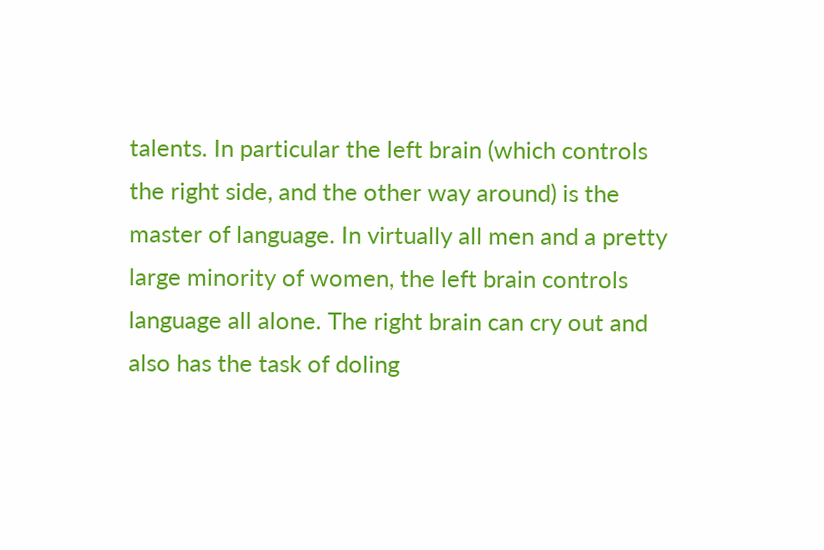talents. In particular the left brain (which controls the right side, and the other way around) is the master of language. In virtually all men and a pretty large minority of women, the left brain controls language all alone. The right brain can cry out and also has the task of doling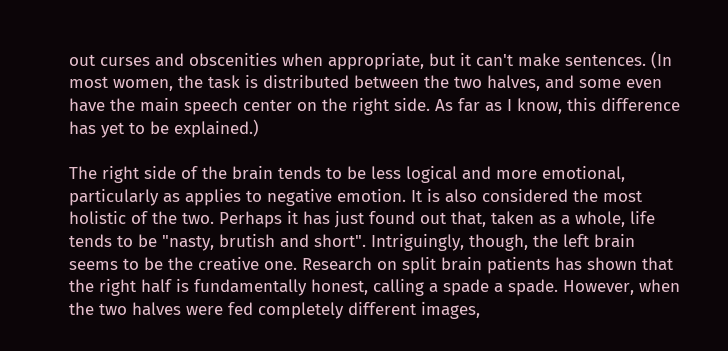out curses and obscenities when appropriate, but it can't make sentences. (In most women, the task is distributed between the two halves, and some even have the main speech center on the right side. As far as I know, this difference has yet to be explained.)

The right side of the brain tends to be less logical and more emotional, particularly as applies to negative emotion. It is also considered the most holistic of the two. Perhaps it has just found out that, taken as a whole, life tends to be "nasty, brutish and short". Intriguingly, though, the left brain seems to be the creative one. Research on split brain patients has shown that the right half is fundamentally honest, calling a spade a spade. However, when the two halves were fed completely different images,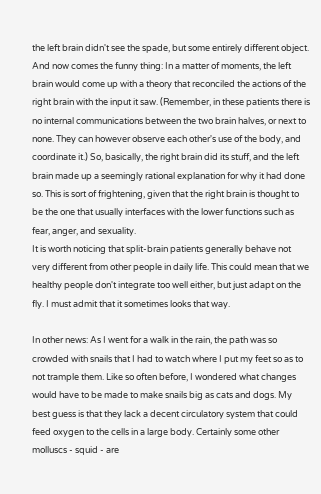the left brain didn't see the spade, but some entirely different object. And now comes the funny thing: In a matter of moments, the left brain would come up with a theory that reconciled the actions of the right brain with the input it saw. (Remember, in these patients there is no internal communications between the two brain halves, or next to none. They can however observe each other's use of the body, and coordinate it.) So, basically, the right brain did its stuff, and the left brain made up a seemingly rational explanation for why it had done so. This is sort of frightening, given that the right brain is thought to be the one that usually interfaces with the lower functions such as fear, anger, and sexuality.
It is worth noticing that split-brain patients generally behave not very different from other people in daily life. This could mean that we healthy people don't integrate too well either, but just adapt on the fly. I must admit that it sometimes looks that way.

In other news: As I went for a walk in the rain, the path was so crowded with snails that I had to watch where I put my feet so as to not trample them. Like so often before, I wondered what changes would have to be made to make snails big as cats and dogs. My best guess is that they lack a decent circulatory system that could feed oxygen to the cells in a large body. Certainly some other molluscs - squid - are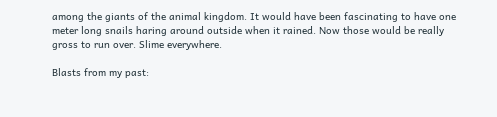among the giants of the animal kingdom. It would have been fascinating to have one meter long snails haring around outside when it rained. Now those would be really gross to run over. Slime everywhere.

Blasts from my past: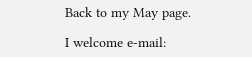Back to my May page.

I welcome e-mail: